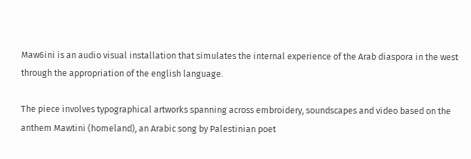Maw6ini is an audio visual installation that simulates the internal experience of the Arab diaspora in the west through the appropriation of the english language.

The piece involves typographical artworks spanning across embroidery, soundscapes and video based on the anthem Mawtini (homeland), an Arabic song by Palestinian poet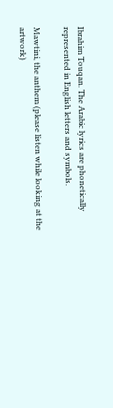Ibrahim Touqan. The Arabic lyrics are phonetically represented in English letters and symbols.

Mawtini, the anthem (please listen while looking at the artwork)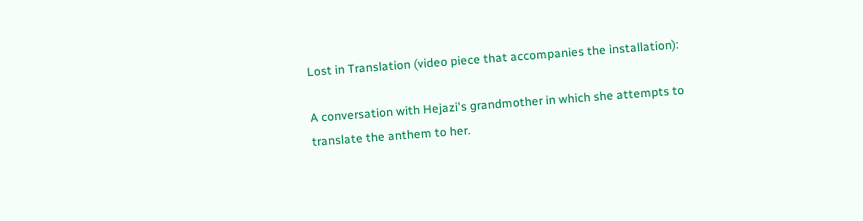Lost in Translation (video piece that accompanies the installation):

A conversation with Hejazi's grandmother in which she attempts to translate the anthem to her.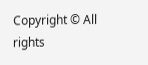Copyright © All rights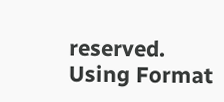reserved.
Using Format